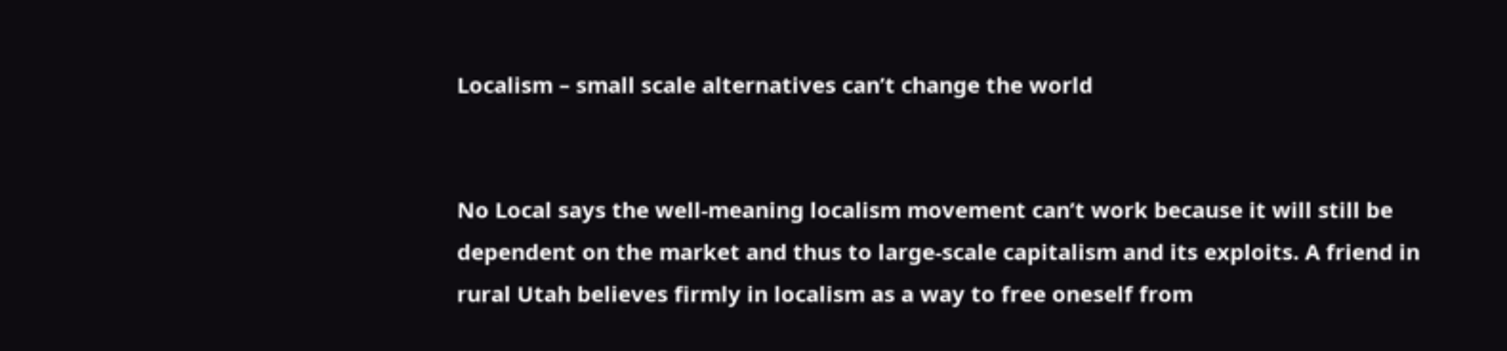Localism – small scale alternatives can’t change the world


No Local says the well-meaning localism movement can’t work because it will still be dependent on the market and thus to large-scale capitalism and its exploits. A friend in rural Utah believes firmly in localism as a way to free oneself from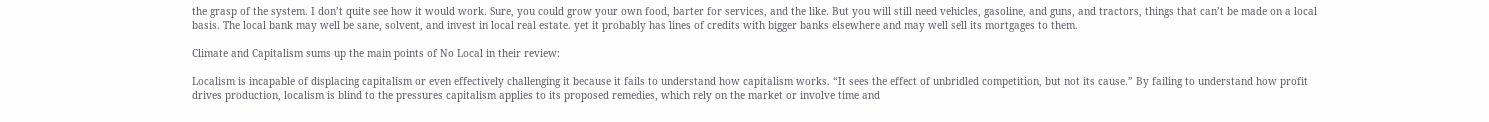the grasp of the system. I don’t quite see how it would work. Sure, you could grow your own food, barter for services, and the like. But you will still need vehicles, gasoline, and guns, and tractors, things that can’t be made on a local basis. The local bank may well be sane, solvent, and invest in local real estate. yet it probably has lines of credits with bigger banks elsewhere and may well sell its mortgages to them.

Climate and Capitalism sums up the main points of No Local in their review:

Localism is incapable of displacing capitalism or even effectively challenging it because it fails to understand how capitalism works. “It sees the effect of unbridled competition, but not its cause.” By failing to understand how profit drives production, localism is blind to the pressures capitalism applies to its proposed remedies, which rely on the market or involve time and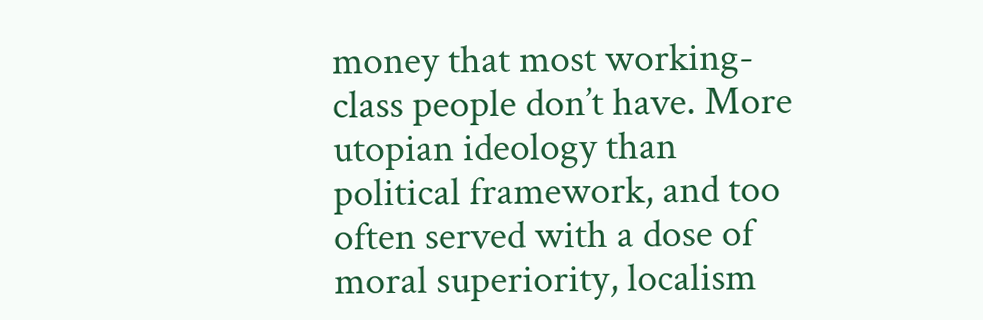money that most working-class people don’t have. More utopian ideology than political framework, and too often served with a dose of moral superiority, localism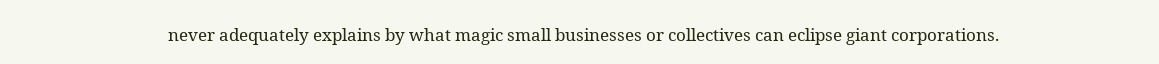never adequately explains by what magic small businesses or collectives can eclipse giant corporations.